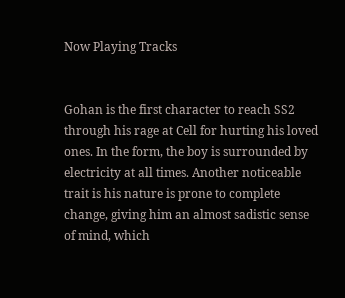Now Playing Tracks


Gohan is the first character to reach SS2 through his rage at Cell for hurting his loved ones. In the form, the boy is surrounded by electricity at all times. Another noticeable trait is his nature is prone to complete change, giving him an almost sadistic sense of mind, which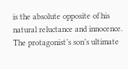is the absolute opposite of his natural reluctance and innocence. The protagonist’s son’s ultimate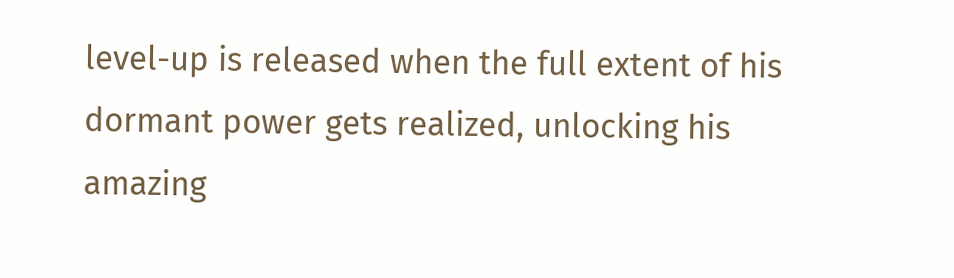level-up is released when the full extent of his dormant power gets realized, unlocking his amazing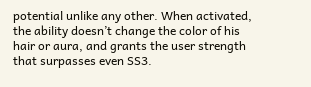potential unlike any other. When activated, the ability doesn’t change the color of his hair or aura, and grants the user strength that surpasses even SS3.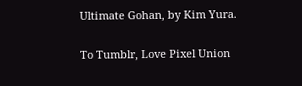Ultimate Gohan, by Kim Yura.

To Tumblr, Love Pixel Union